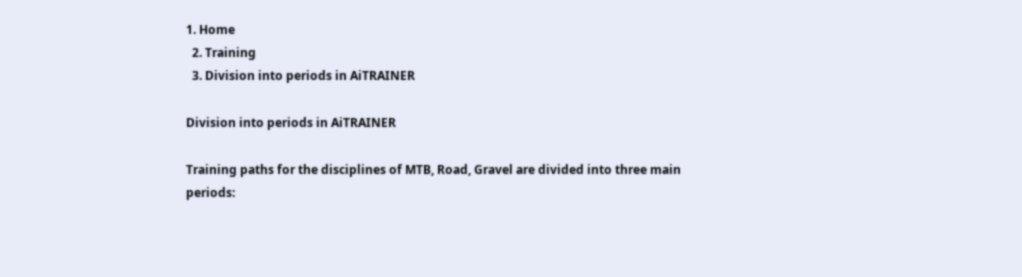1. Home
  2. Training
  3. Division into periods in AiTRAINER

Division into periods in AiTRAINER

Training paths for the disciplines of MTB, Road, Gravel are divided into three main periods: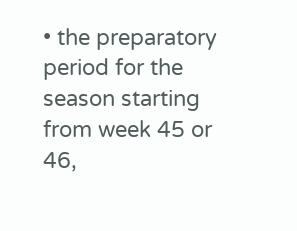• the preparatory period for the season starting from week 45 or 46,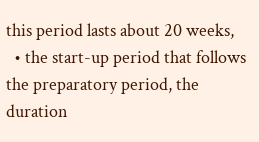this period lasts about 20 weeks,
  • the start-up period that follows the preparatory period, the duration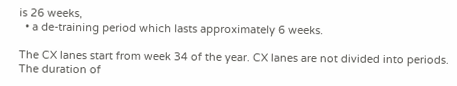is 26 weeks,
  • a de-training period which lasts approximately 6 weeks.

The CX lanes start from week 34 of the year. CX lanes are not divided into periods. The duration of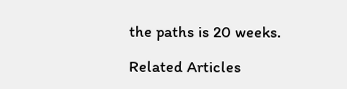the paths is 20 weeks.

Related Articles